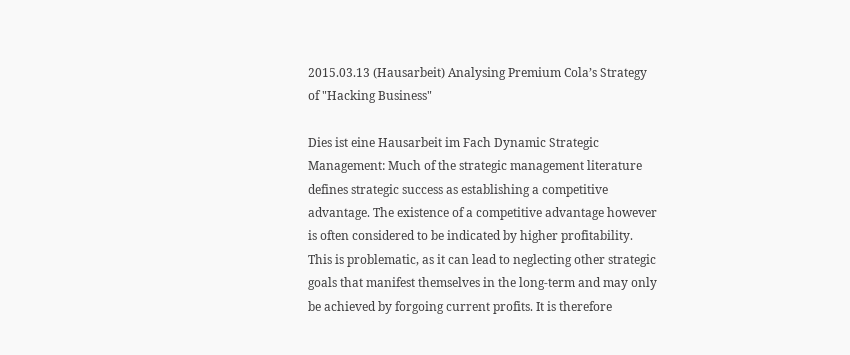2015.03.13 (Hausarbeit) Analysing Premium Cola’s Strategy of "Hacking Business"

Dies ist eine Hausarbeit im Fach Dynamic Strategic Management: Much of the strategic management literature defines strategic success as establishing a competitive advantage. The existence of a competitive advantage however is often considered to be indicated by higher profitability. This is problematic, as it can lead to neglecting other strategic goals that manifest themselves in the long-term and may only be achieved by forgoing current profits. It is therefore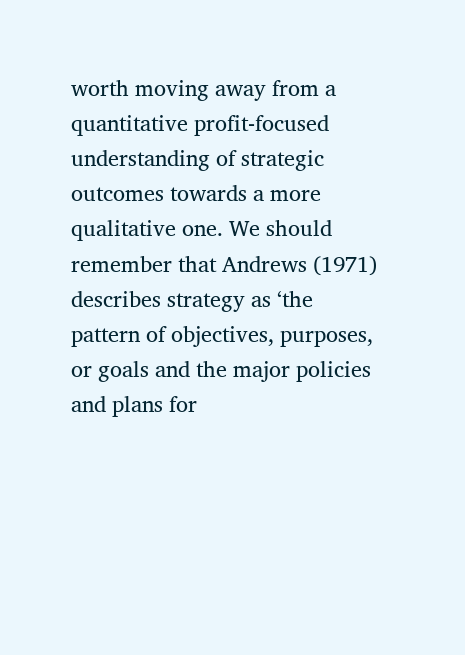worth moving away from a quantitative profit-focused understanding of strategic outcomes towards a more qualitative one. We should remember that Andrews (1971) describes strategy as ‘the pattern of objectives, purposes, or goals and the major policies and plans for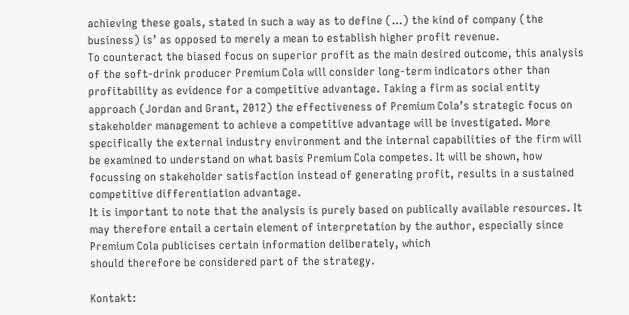achieving these goals, stated in such a way as to define (…) the kind of company (the business) is’ as opposed to merely a mean to establish higher profit revenue.
To counteract the biased focus on superior profit as the main desired outcome, this analysis of the soft-drink producer Premium Cola will consider long-term indicators other than profitability as evidence for a competitive advantage. Taking a firm as social entity approach (Jordan and Grant, 2012) the effectiveness of Premium Cola’s strategic focus on stakeholder management to achieve a competitive advantage will be investigated. More specifically the external industry environment and the internal capabilities of the firm will be examined to understand on what basis Premium Cola competes. It will be shown, how focussing on stakeholder satisfaction instead of generating profit, results in a sustained competitive differentiation advantage.
It is important to note that the analysis is purely based on publically available resources. It may therefore entail a certain element of interpretation by the author, especially since Premium Cola publicises certain information deliberately, which
should therefore be considered part of the strategy.

Kontakt: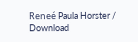Reneé Paula Horster / Download